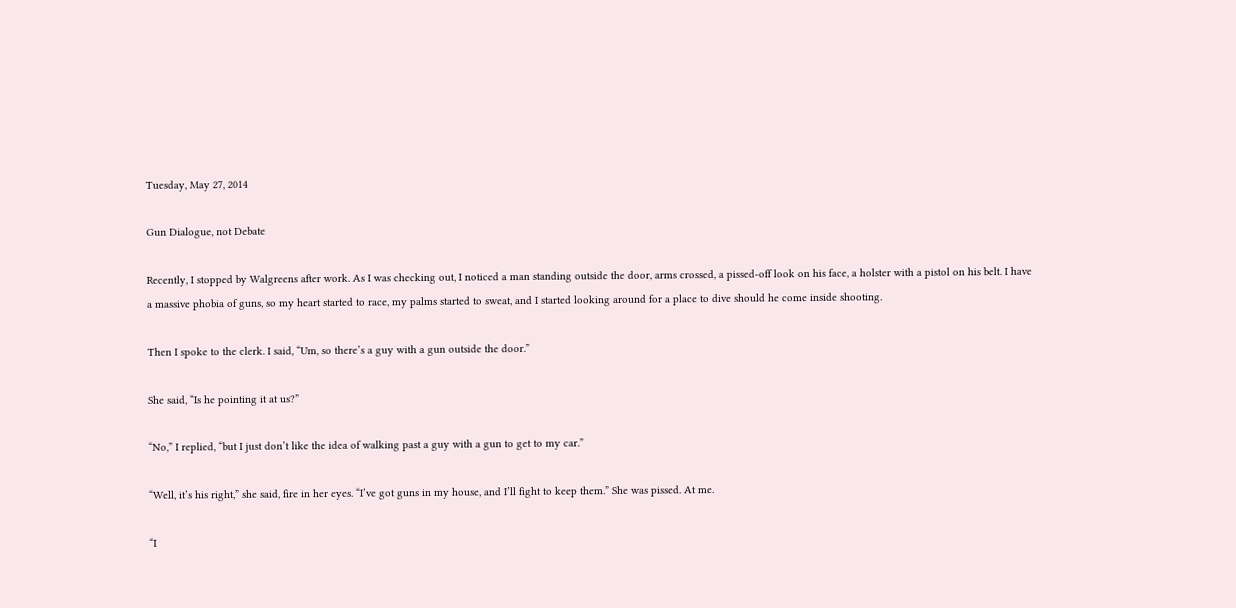Tuesday, May 27, 2014

Gun Dialogue, not Debate

Recently, I stopped by Walgreens after work. As I was checking out, I noticed a man standing outside the door, arms crossed, a pissed-off look on his face, a holster with a pistol on his belt. I have a massive phobia of guns, so my heart started to race, my palms started to sweat, and I started looking around for a place to dive should he come inside shooting.

Then I spoke to the clerk. I said, “Um, so there’s a guy with a gun outside the door.”

She said, “Is he pointing it at us?”

“No,” I replied, “but I just don’t like the idea of walking past a guy with a gun to get to my car.”

“Well, it’s his right,” she said, fire in her eyes. “I’ve got guns in my house, and I’ll fight to keep them.” She was pissed. At me.

“I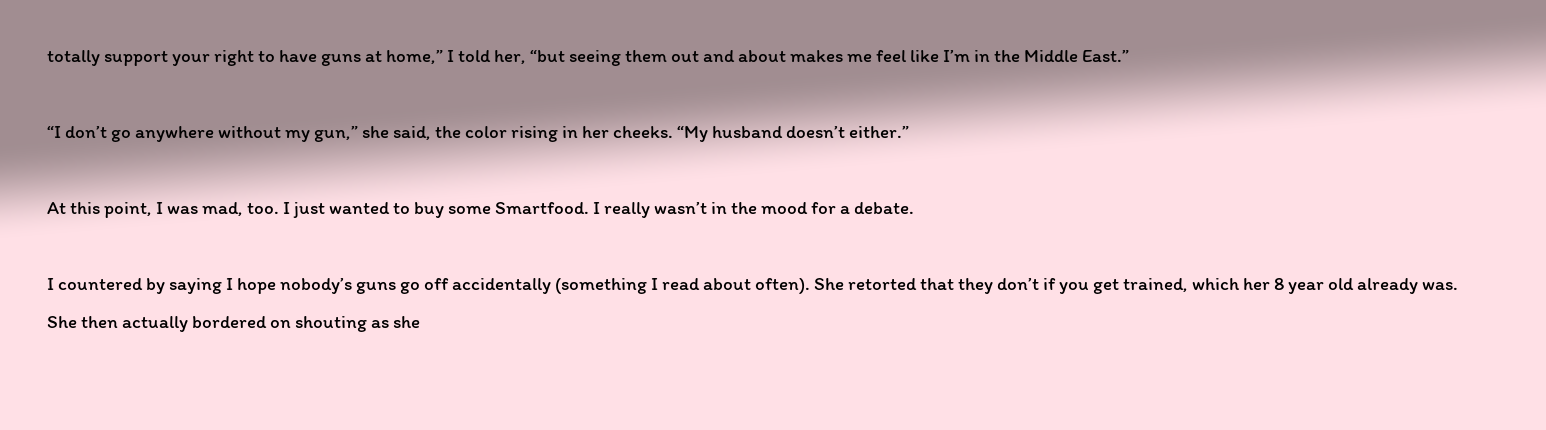totally support your right to have guns at home,” I told her, “but seeing them out and about makes me feel like I’m in the Middle East.”

“I don’t go anywhere without my gun,” she said, the color rising in her cheeks. “My husband doesn’t either.”

At this point, I was mad, too. I just wanted to buy some Smartfood. I really wasn’t in the mood for a debate.

I countered by saying I hope nobody’s guns go off accidentally (something I read about often). She retorted that they don’t if you get trained, which her 8 year old already was. She then actually bordered on shouting as she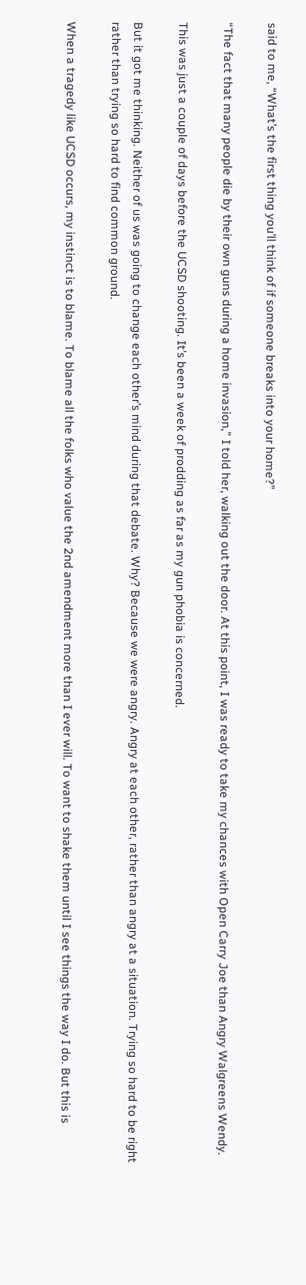said to me, “What’s the first thing you’ll think of if someone breaks into your home?”

“The fact that many people die by their own guns during a home invasion,” I told her, walking out the door. At this point, I was ready to take my chances with Open Carry Joe than Angry Walgreens Wendy.

This was just a couple of days before the UCSD shooting. It’s been a week of prodding as far as my gun phobia is concerned.

But it got me thinking. Neither of us was going to change each other’s mind during that debate. Why? Because we were angry. Angry at each other, rather than angry at a situation. Trying so hard to be right rather than trying so hard to find common ground.

When a tragedy like UCSD occurs, my instinct is to blame. To blame all the folks who value the 2nd amendment more than I ever will. To want to shake them until I see things the way I do. But this is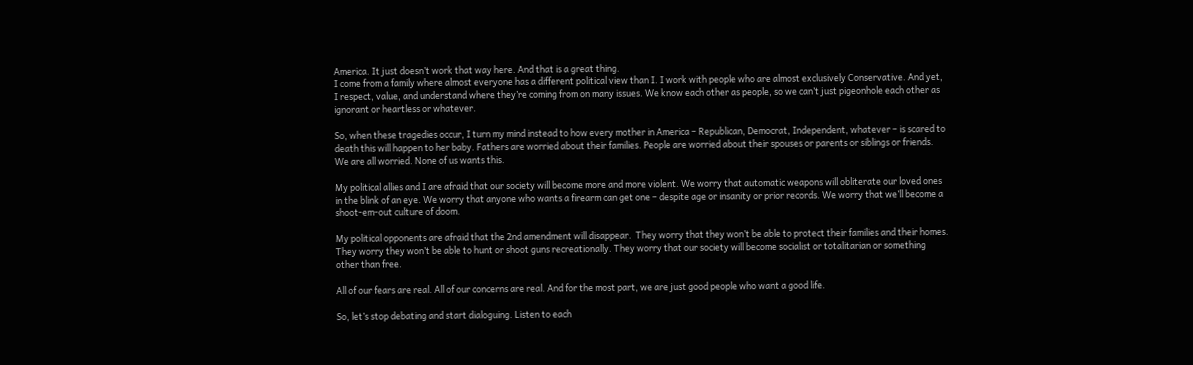America. It just doesn’t work that way here. And that is a great thing.
I come from a family where almost everyone has a different political view than I. I work with people who are almost exclusively Conservative. And yet, I respect, value, and understand where they’re coming from on many issues. We know each other as people, so we can’t just pigeonhole each other as ignorant or heartless or whatever.

So, when these tragedies occur, I turn my mind instead to how every mother in America – Republican, Democrat, Independent, whatever – is scared to death this will happen to her baby. Fathers are worried about their families. People are worried about their spouses or parents or siblings or friends. We are all worried. None of us wants this.

My political allies and I are afraid that our society will become more and more violent. We worry that automatic weapons will obliterate our loved ones in the blink of an eye. We worry that anyone who wants a firearm can get one – despite age or insanity or prior records. We worry that we’ll become a shoot-em-out culture of doom.

My political opponents are afraid that the 2nd amendment will disappear.  They worry that they won’t be able to protect their families and their homes. They worry they won’t be able to hunt or shoot guns recreationally. They worry that our society will become socialist or totalitarian or something other than free.

All of our fears are real. All of our concerns are real. And for the most part, we are just good people who want a good life.

So, let’s stop debating and start dialoguing. Listen to each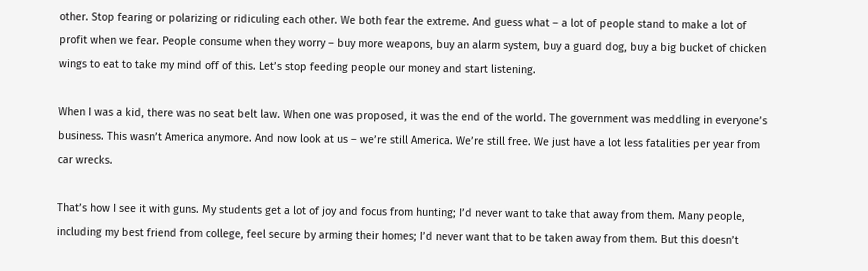other. Stop fearing or polarizing or ridiculing each other. We both fear the extreme. And guess what – a lot of people stand to make a lot of profit when we fear. People consume when they worry – buy more weapons, buy an alarm system, buy a guard dog, buy a big bucket of chicken wings to eat to take my mind off of this. Let’s stop feeding people our money and start listening.

When I was a kid, there was no seat belt law. When one was proposed, it was the end of the world. The government was meddling in everyone’s business. This wasn’t America anymore. And now look at us – we’re still America. We’re still free. We just have a lot less fatalities per year from car wrecks.

That’s how I see it with guns. My students get a lot of joy and focus from hunting; I’d never want to take that away from them. Many people, including my best friend from college, feel secure by arming their homes; I’d never want that to be taken away from them. But this doesn’t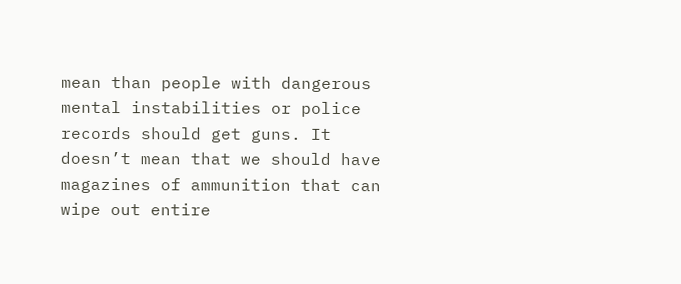mean than people with dangerous mental instabilities or police records should get guns. It doesn’t mean that we should have magazines of ammunition that can wipe out entire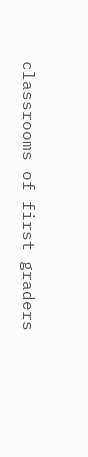classrooms of first graders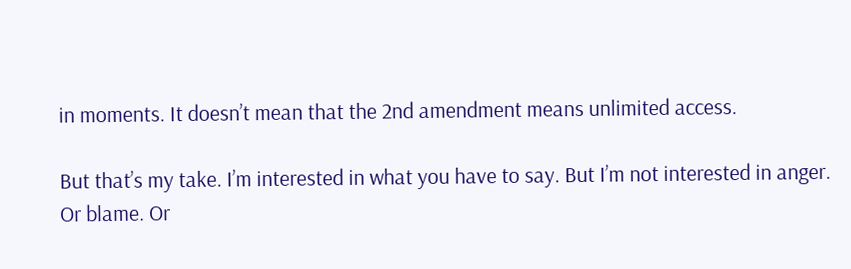in moments. It doesn’t mean that the 2nd amendment means unlimited access.

But that’s my take. I’m interested in what you have to say. But I’m not interested in anger. Or blame. Or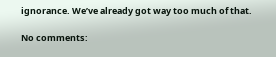ignorance. We’ve already got way too much of that.

No comments: